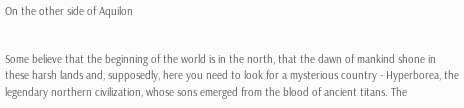On the other side of Aquilon


Some believe that the beginning of the world is in the north, that the dawn of mankind shone in these harsh lands and, supposedly, here you need to look for a mysterious country - Hyperborea, the legendary northern civilization, whose sons emerged from the blood of ancient titans. The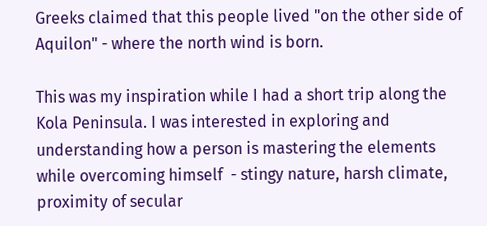Greeks claimed that this people lived "on the other side of Aquilon" - where the north wind is born.

This was my inspiration while I had a short trip along the Kola Peninsula. I was interested in exploring and understanding how a person is mastering the elements while overcoming himself  - stingy nature, harsh climate, proximity of secular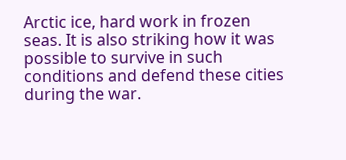Arctic ice, hard work in frozen seas. It is also striking how it was possible to survive in such conditions and defend these cities during the war.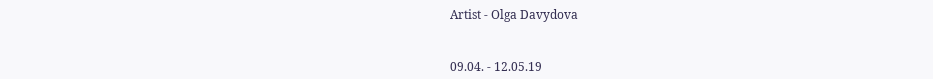Artist - Olga Davydova


09.04. - 12.05.19